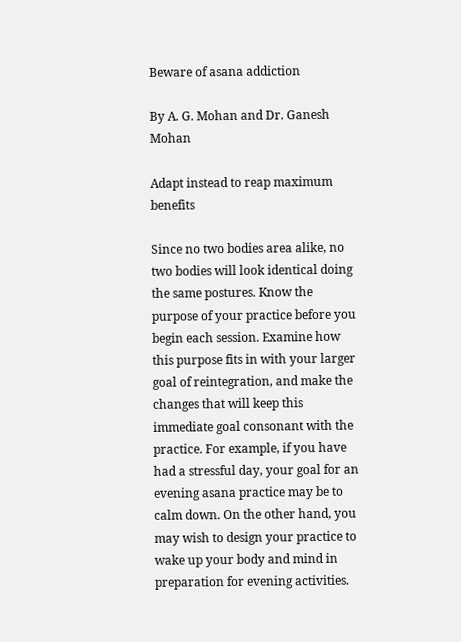Beware of asana addiction

By A. G. Mohan and Dr. Ganesh Mohan

Adapt instead to reap maximum benefits

Since no two bodies area alike, no two bodies will look identical doing the same postures. Know the purpose of your practice before you begin each session. Examine how this purpose fits in with your larger goal of reintegration, and make the changes that will keep this immediate goal consonant with the practice. For example, if you have had a stressful day, your goal for an evening asana practice may be to calm down. On the other hand, you may wish to design your practice to wake up your body and mind in preparation for evening activities.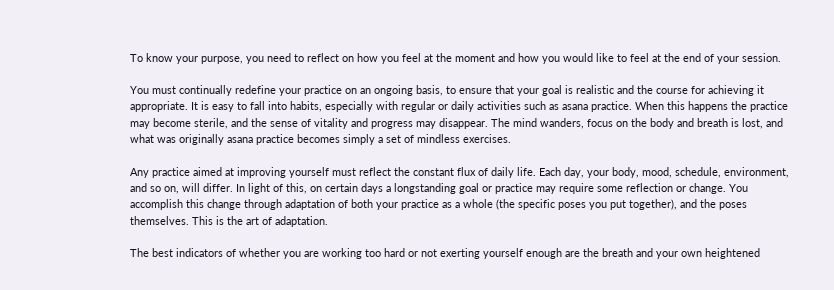To know your purpose, you need to reflect on how you feel at the moment and how you would like to feel at the end of your session.

You must continually redefine your practice on an ongoing basis, to ensure that your goal is realistic and the course for achieving it appropriate. It is easy to fall into habits, especially with regular or daily activities such as asana practice. When this happens the practice may become sterile, and the sense of vitality and progress may disappear. The mind wanders, focus on the body and breath is lost, and what was originally asana practice becomes simply a set of mindless exercises.

Any practice aimed at improving yourself must reflect the constant flux of daily life. Each day, your body, mood, schedule, environment, and so on, will differ. In light of this, on certain days a longstanding goal or practice may require some reflection or change. You accomplish this change through adaptation of both your practice as a whole (the specific poses you put together), and the poses themselves. This is the art of adaptation.

The best indicators of whether you are working too hard or not exerting yourself enough are the breath and your own heightened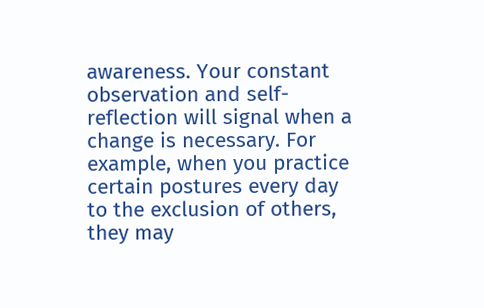awareness. Your constant observation and self-reflection will signal when a change is necessary. For example, when you practice certain postures every day to the exclusion of others, they may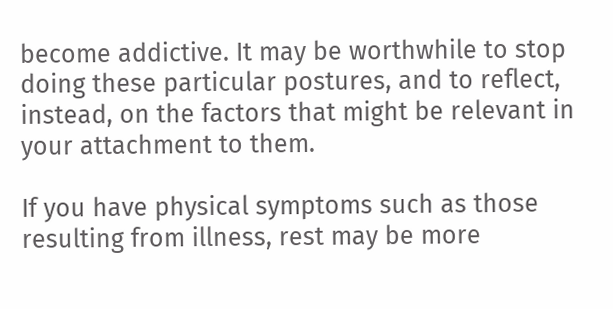become addictive. It may be worthwhile to stop doing these particular postures, and to reflect, instead, on the factors that might be relevant in your attachment to them.

If you have physical symptoms such as those resulting from illness, rest may be more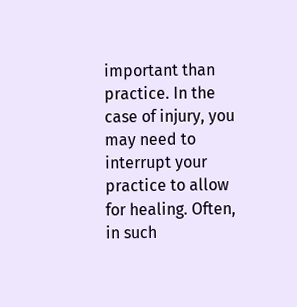important than practice. In the case of injury, you may need to interrupt your practice to allow for healing. Often, in such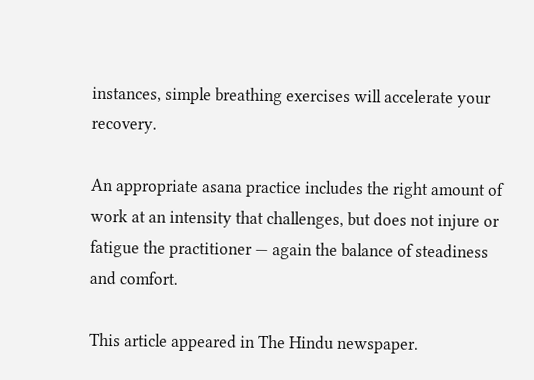instances, simple breathing exercises will accelerate your recovery.

An appropriate asana practice includes the right amount of work at an intensity that challenges, but does not injure or fatigue the practitioner — again the balance of steadiness and comfort.

This article appeared in The Hindu newspaper.